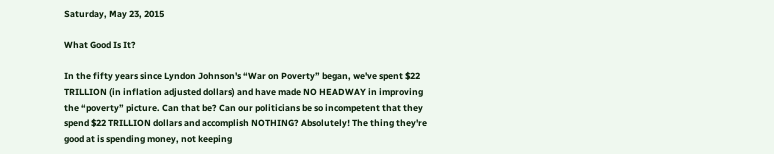Saturday, May 23, 2015

What Good Is It?

In the fifty years since Lyndon Johnson's “War on Poverty” began, we've spent $22 TRILLION (in inflation adjusted dollars) and have made NO HEADWAY in improving the “poverty” picture. Can that be? Can our politicians be so incompetent that they spend $22 TRILLION dollars and accomplish NOTHING? Absolutely! The thing they're good at is spending money, not keeping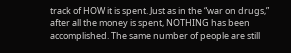track of HOW it is spent. Just as in the “war on drugs,” after all the money is spent, NOTHING has been accomplished. The same number of people are still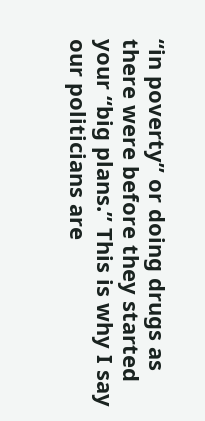“in poverty” or doing drugs as there were before they started your “big plans.” This is why I say our politicians are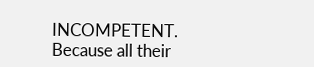INCOMPETENT. Because all their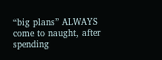“big plans” ALWAYS come to naught, after spending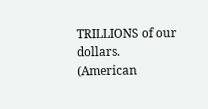TRILLIONS of our dollars. (American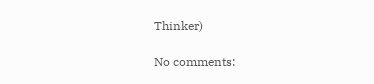Thinker)

No comments: